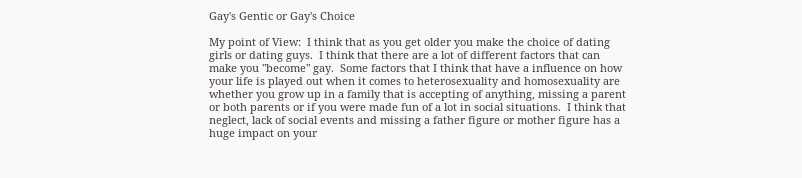Gay's Gentic or Gay's Choice

My point of View:  I think that as you get older you make the choice of dating girls or dating guys.  I think that there are a lot of different factors that can make you "become" gay.  Some factors that I think that have a influence on how your life is played out when it comes to heterosexuality and homosexuality are whether you grow up in a family that is accepting of anything, missing a parent or both parents or if you were made fun of a lot in social situations.  I think that neglect, lack of social events and missing a father figure or mother figure has a huge impact on your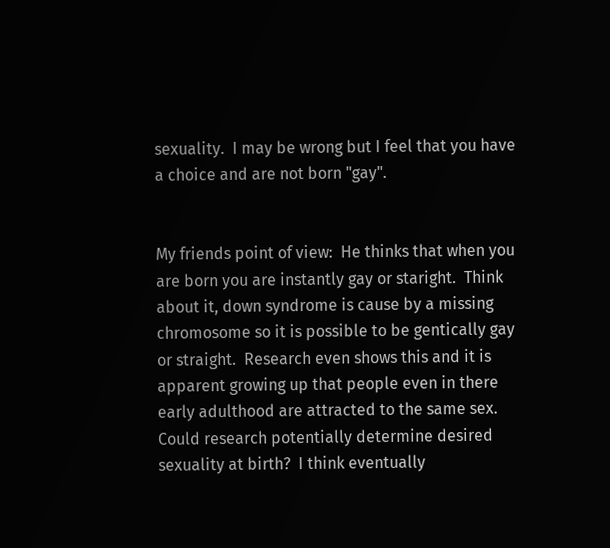sexuality.  I may be wrong but I feel that you have a choice and are not born "gay".


My friends point of view:  He thinks that when you are born you are instantly gay or staright.  Think about it, down syndrome is cause by a missing chromosome so it is possible to be gentically gay or straight.  Research even shows this and it is apparent growing up that people even in there early adulthood are attracted to the same sex.  Could research potentially determine desired sexuality at birth?  I think eventually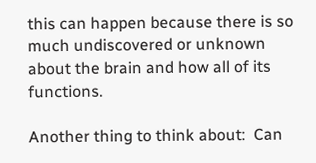this can happen because there is so much undiscovered or unknown about the brain and how all of its functions.

Another thing to think about:  Can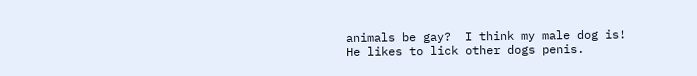animals be gay?  I think my male dog is!  He likes to lick other dogs penis.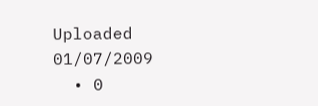Uploaded 01/07/2009
  • 0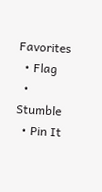Favorites
  • Flag
  • Stumble
  • Pin It